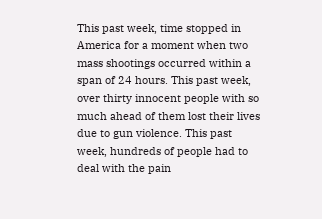This past week, time stopped in America for a moment when two mass shootings occurred within a span of 24 hours. This past week, over thirty innocent people with so much ahead of them lost their lives due to gun violence. This past week, hundreds of people had to deal with the pain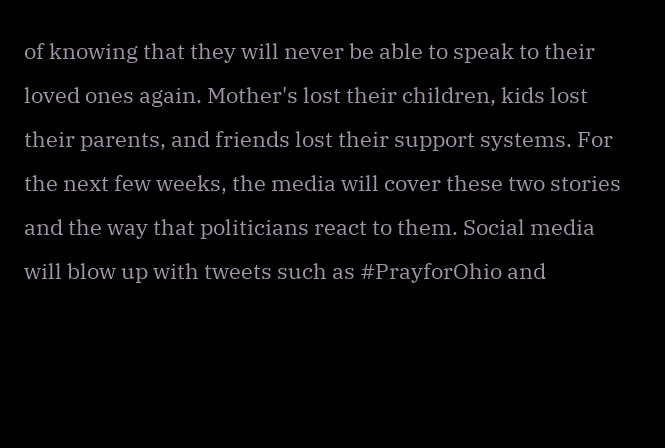of knowing that they will never be able to speak to their loved ones again. Mother's lost their children, kids lost their parents, and friends lost their support systems. For the next few weeks, the media will cover these two stories and the way that politicians react to them. Social media will blow up with tweets such as #PrayforOhio and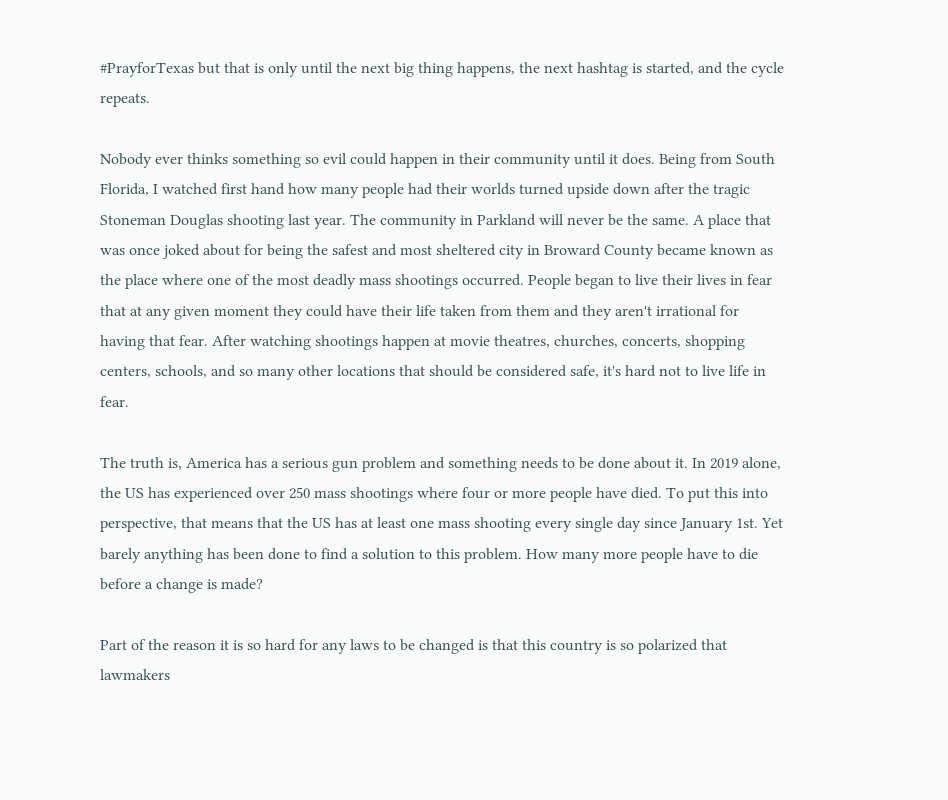#PrayforTexas but that is only until the next big thing happens, the next hashtag is started, and the cycle repeats.

Nobody ever thinks something so evil could happen in their community until it does. Being from South Florida, I watched first hand how many people had their worlds turned upside down after the tragic Stoneman Douglas shooting last year. The community in Parkland will never be the same. A place that was once joked about for being the safest and most sheltered city in Broward County became known as the place where one of the most deadly mass shootings occurred. People began to live their lives in fear that at any given moment they could have their life taken from them and they aren't irrational for having that fear. After watching shootings happen at movie theatres, churches, concerts, shopping centers, schools, and so many other locations that should be considered safe, it's hard not to live life in fear.

The truth is, America has a serious gun problem and something needs to be done about it. In 2019 alone, the US has experienced over 250 mass shootings where four or more people have died. To put this into perspective, that means that the US has at least one mass shooting every single day since January 1st. Yet barely anything has been done to find a solution to this problem. How many more people have to die before a change is made?

Part of the reason it is so hard for any laws to be changed is that this country is so polarized that lawmakers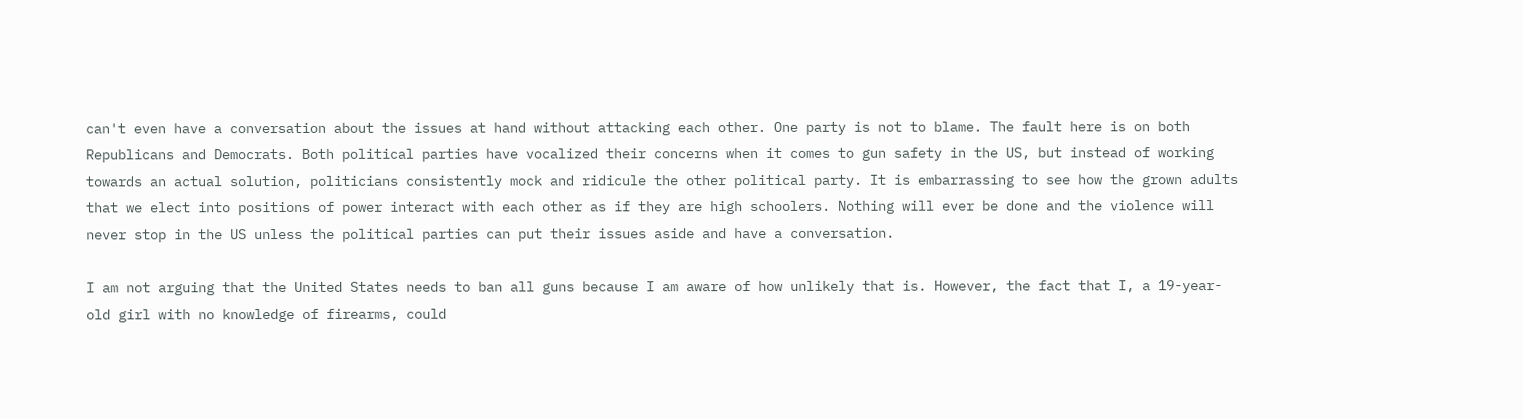can't even have a conversation about the issues at hand without attacking each other. One party is not to blame. The fault here is on both Republicans and Democrats. Both political parties have vocalized their concerns when it comes to gun safety in the US, but instead of working towards an actual solution, politicians consistently mock and ridicule the other political party. It is embarrassing to see how the grown adults that we elect into positions of power interact with each other as if they are high schoolers. Nothing will ever be done and the violence will never stop in the US unless the political parties can put their issues aside and have a conversation.

I am not arguing that the United States needs to ban all guns because I am aware of how unlikely that is. However, the fact that I, a 19-year-old girl with no knowledge of firearms, could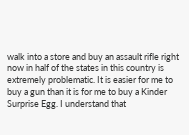walk into a store and buy an assault rifle right now in half of the states in this country is extremely problematic. It is easier for me to buy a gun than it is for me to buy a Kinder Surprise Egg. I understand that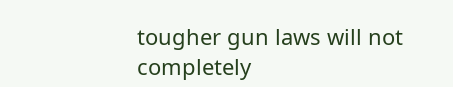tougher gun laws will not completely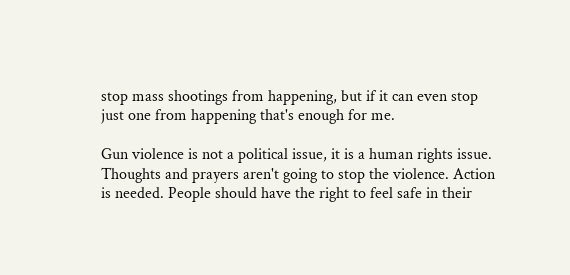stop mass shootings from happening, but if it can even stop just one from happening that's enough for me.

Gun violence is not a political issue, it is a human rights issue. Thoughts and prayers aren't going to stop the violence. Action is needed. People should have the right to feel safe in their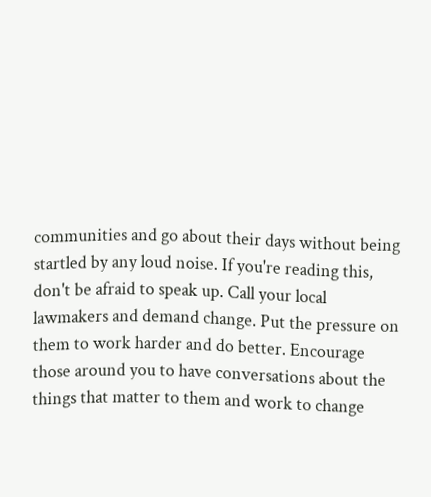communities and go about their days without being startled by any loud noise. If you're reading this, don't be afraid to speak up. Call your local lawmakers and demand change. Put the pressure on them to work harder and do better. Encourage those around you to have conversations about the things that matter to them and work to change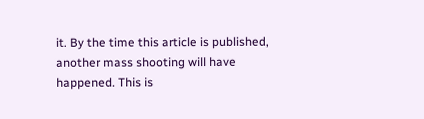it. By the time this article is published, another mass shooting will have happened. This is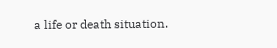a life or death situation.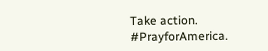Take action. #PrayforAmerica.